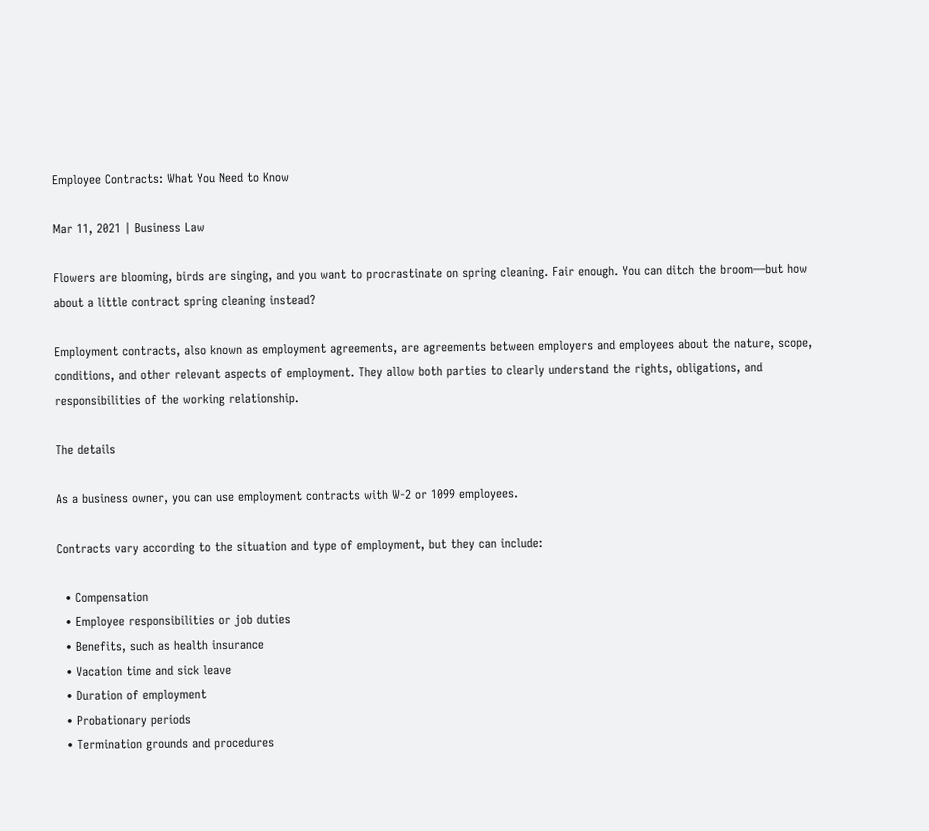Employee Contracts: What You Need to Know

Mar 11, 2021 | Business Law

Flowers are blooming, birds are singing, and you want to procrastinate on spring cleaning. Fair enough. You can ditch the broom—but how about a little contract spring cleaning instead?

Employment contracts, also known as employment agreements, are agreements between employers and employees about the nature, scope, conditions, and other relevant aspects of employment. They allow both parties to clearly understand the rights, obligations, and responsibilities of the working relationship.

The details

As a business owner, you can use employment contracts with W-2 or 1099 employees.

Contracts vary according to the situation and type of employment, but they can include:

  • Compensation
  • Employee responsibilities or job duties
  • Benefits, such as health insurance
  • Vacation time and sick leave
  • Duration of employment
  • Probationary periods
  • Termination grounds and procedures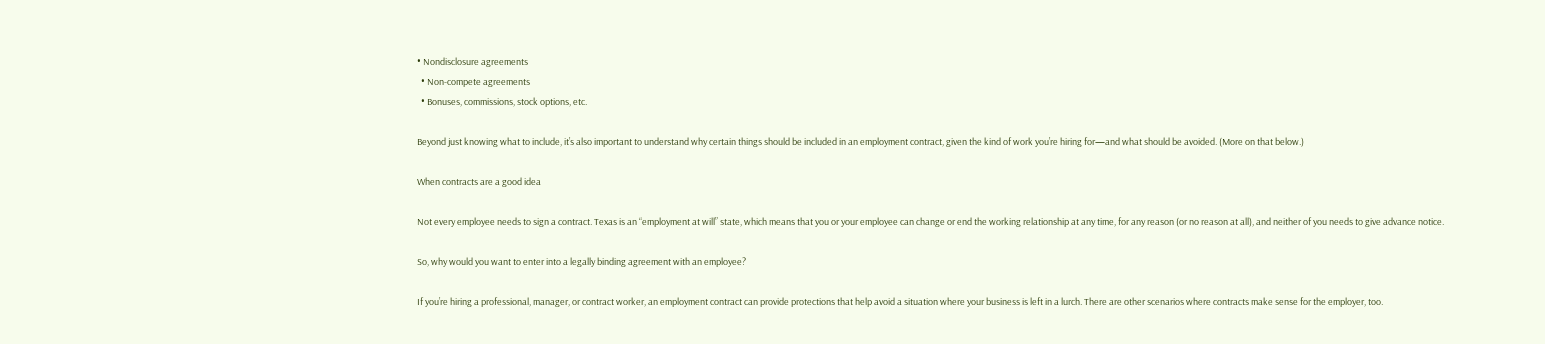• Nondisclosure agreements
  • Non-compete agreements
  • Bonuses, commissions, stock options, etc.

Beyond just knowing what to include, it’s also important to understand why certain things should be included in an employment contract, given the kind of work you’re hiring for—and what should be avoided. (More on that below.)

When contracts are a good idea

Not every employee needs to sign a contract. Texas is an “employment at will” state, which means that you or your employee can change or end the working relationship at any time, for any reason (or no reason at all), and neither of you needs to give advance notice.

So, why would you want to enter into a legally binding agreement with an employee?

If you’re hiring a professional, manager, or contract worker, an employment contract can provide protections that help avoid a situation where your business is left in a lurch. There are other scenarios where contracts make sense for the employer, too.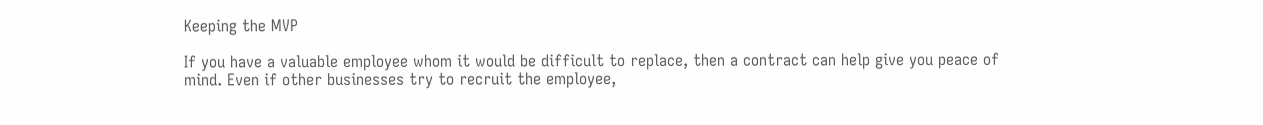Keeping the MVP

If you have a valuable employee whom it would be difficult to replace, then a contract can help give you peace of mind. Even if other businesses try to recruit the employee,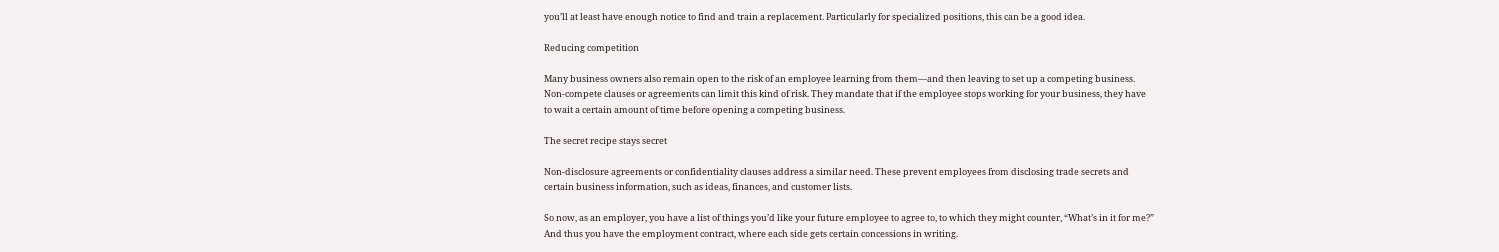you’ll at least have enough notice to find and train a replacement. Particularly for specialized positions, this can be a good idea.

Reducing competition

Many business owners also remain open to the risk of an employee learning from them—and then leaving to set up a competing business. Non-compete clauses or agreements can limit this kind of risk. They mandate that if the employee stops working for your business, they have to wait a certain amount of time before opening a competing business.

The secret recipe stays secret

Non-disclosure agreements or confidentiality clauses address a similar need. These prevent employees from disclosing trade secrets and certain business information, such as ideas, finances, and customer lists.

So now, as an employer, you have a list of things you’d like your future employee to agree to, to which they might counter, “What’s in it for me?” And thus you have the employment contract, where each side gets certain concessions in writing.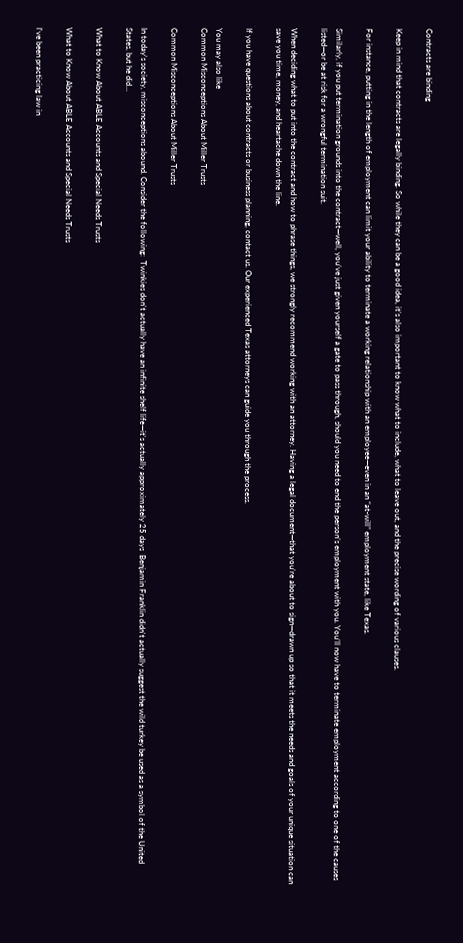Contracts are binding

Keep in mind that contracts are legally binding. So while they can be a good idea, it’s also important to know what to include, what to leave out, and the precise wording of various clauses.

For instance, putting in the length of employment can limit your ability to terminate a working relationship with an employee—even in an “at-will” employment state, like Texas.

Similarly, if you put termination grounds into the contract—well, you’ve just given yourself a gate to pass through, should you need to end the person’s employment with you. You’ll now have to terminate employment according to one of the causes listed—or be at risk for a wrongful termination suit.

When deciding what to put into the contract and how to phrase things, we strongly recommend working with an attorney. Having a legal document—that you’re about to sign—drawn up so that it meets the needs and goals of your unique situation can save you time, money, and heartache down the line.

If you have questions about contracts or business planning, contact us. Our experienced Texas attorneys can guide you through the process.

You may also like
Common Misconceptions About Miller Trusts

Common Misconceptions About Miller Trusts

In today's society, misconceptions abound. Consider the following:  Twinkies don't actually have an infinite shelf life—it's actually approximately 25 days  Benjamin Franklin didn't actually suggest the wild turkey be used as a symbol of the United States, but he did...

What to Know About ABLE Accounts and Special Needs Trusts

What to Know About ABLE Accounts and Special Needs Trusts

I've been practicing law in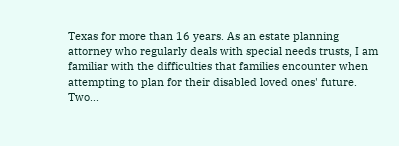Texas for more than 16 years. As an estate planning attorney who regularly deals with special needs trusts, I am familiar with the difficulties that families encounter when attempting to plan for their disabled loved ones' future. Two...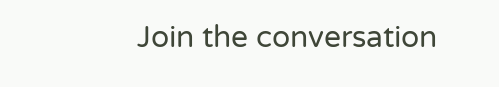Join the conversation